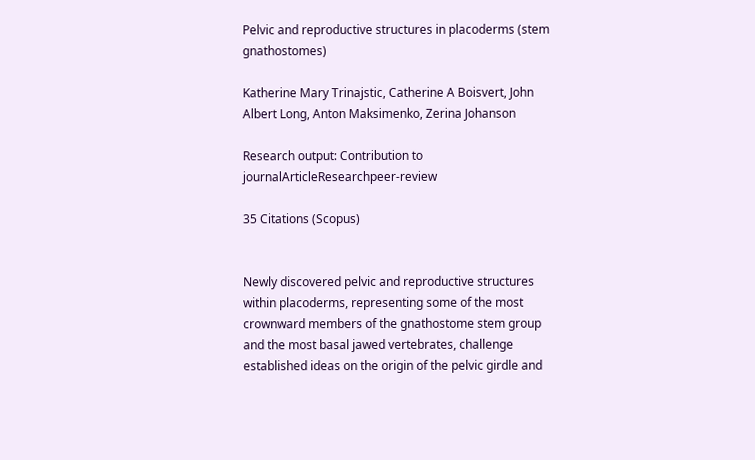Pelvic and reproductive structures in placoderms (stem gnathostomes)

Katherine Mary Trinajstic, Catherine A Boisvert, John Albert Long, Anton Maksimenko, Zerina Johanson

Research output: Contribution to journalArticleResearchpeer-review

35 Citations (Scopus)


Newly discovered pelvic and reproductive structures within placoderms, representing some of the most crownward members of the gnathostome stem group and the most basal jawed vertebrates, challenge established ideas on the origin of the pelvic girdle and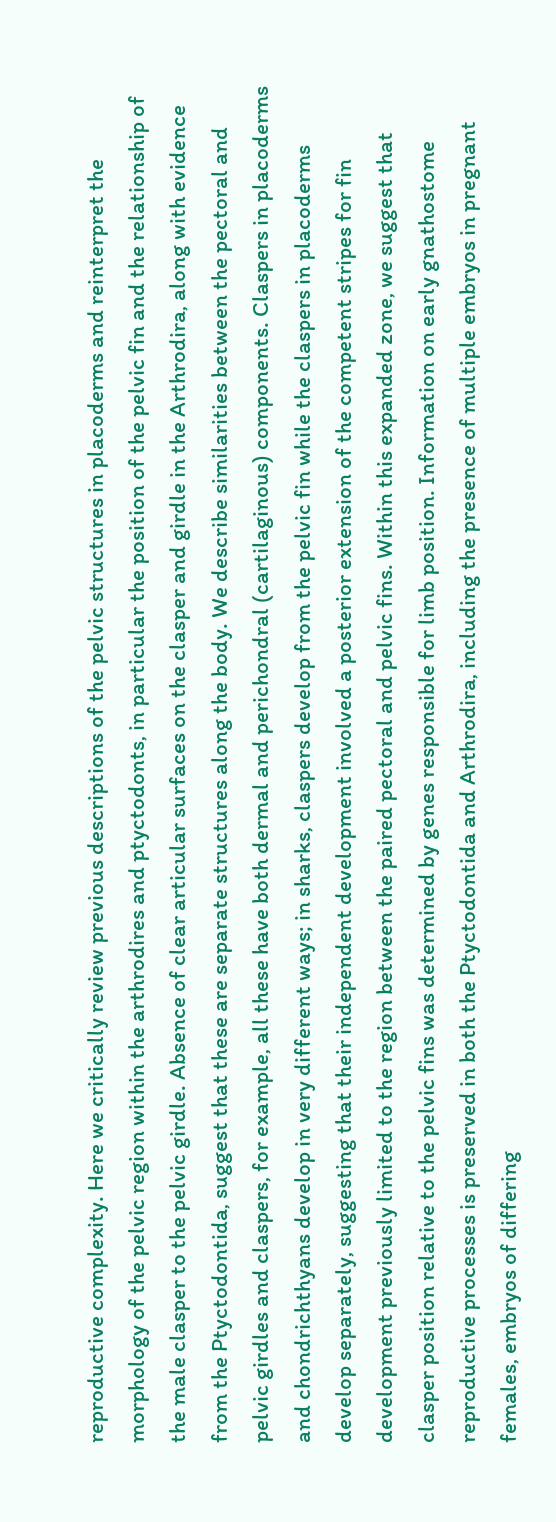reproductive complexity. Here we critically review previous descriptions of the pelvic structures in placoderms and reinterpret the morphology of the pelvic region within the arthrodires and ptyctodonts, in particular the position of the pelvic fin and the relationship of the male clasper to the pelvic girdle. Absence of clear articular surfaces on the clasper and girdle in the Arthrodira, along with evidence from the Ptyctodontida, suggest that these are separate structures along the body. We describe similarities between the pectoral and pelvic girdles and claspers, for example, all these have both dermal and perichondral (cartilaginous) components. Claspers in placoderms and chondrichthyans develop in very different ways; in sharks, claspers develop from the pelvic fin while the claspers in placoderms develop separately, suggesting that their independent development involved a posterior extension of the competent stripes for fin development previously limited to the region between the paired pectoral and pelvic fins. Within this expanded zone, we suggest that clasper position relative to the pelvic fins was determined by genes responsible for limb position. Information on early gnathostome reproductive processes is preserved in both the Ptyctodontida and Arthrodira, including the presence of multiple embryos in pregnant females, embryos of differing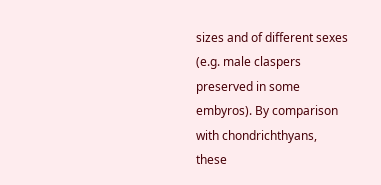sizes and of different sexes (e.g. male claspers preserved in some embyros). By comparison with chondrichthyans, these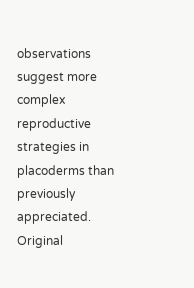observations suggest more complex reproductive strategies in placoderms than previously appreciated.
Original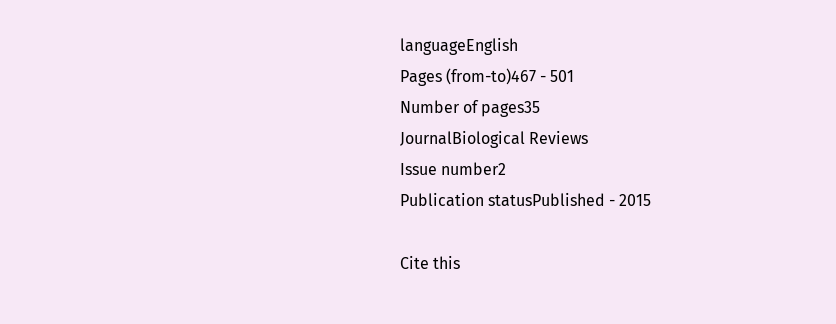languageEnglish
Pages (from-to)467 - 501
Number of pages35
JournalBiological Reviews
Issue number2
Publication statusPublished - 2015

Cite this